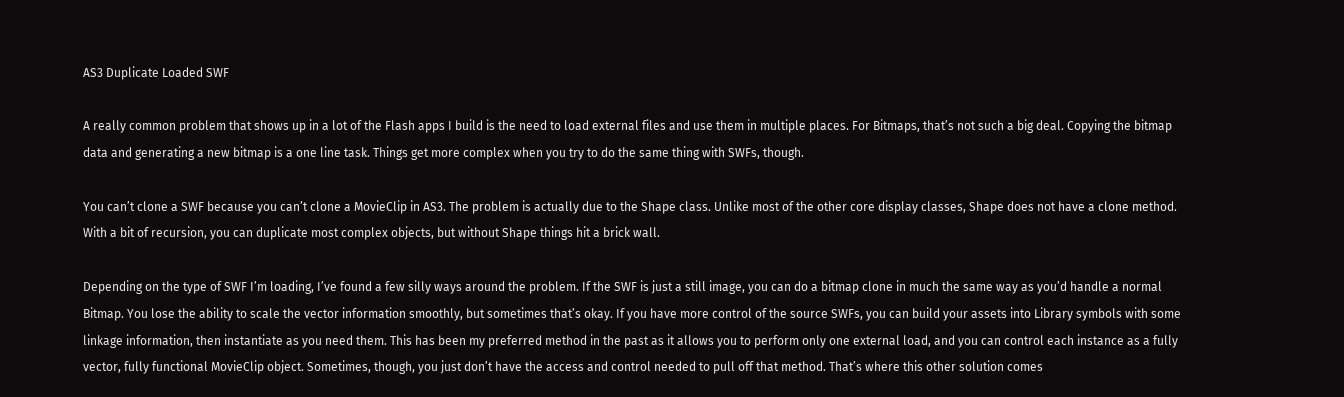AS3 Duplicate Loaded SWF

A really common problem that shows up in a lot of the Flash apps I build is the need to load external files and use them in multiple places. For Bitmaps, that’s not such a big deal. Copying the bitmap data and generating a new bitmap is a one line task. Things get more complex when you try to do the same thing with SWFs, though.

You can’t clone a SWF because you can’t clone a MovieClip in AS3. The problem is actually due to the Shape class. Unlike most of the other core display classes, Shape does not have a clone method. With a bit of recursion, you can duplicate most complex objects, but without Shape things hit a brick wall.

Depending on the type of SWF I’m loading, I’ve found a few silly ways around the problem. If the SWF is just a still image, you can do a bitmap clone in much the same way as you’d handle a normal Bitmap. You lose the ability to scale the vector information smoothly, but sometimes that’s okay. If you have more control of the source SWFs, you can build your assets into Library symbols with some linkage information, then instantiate as you need them. This has been my preferred method in the past as it allows you to perform only one external load, and you can control each instance as a fully vector, fully functional MovieClip object. Sometimes, though, you just don’t have the access and control needed to pull off that method. That’s where this other solution comes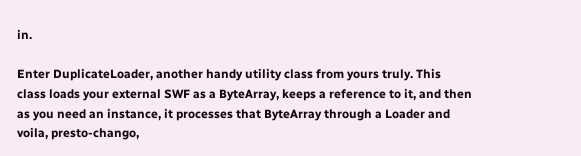in.

Enter DuplicateLoader, another handy utility class from yours truly. This class loads your external SWF as a ByteArray, keeps a reference to it, and then as you need an instance, it processes that ByteArray through a Loader and voila, presto-chango,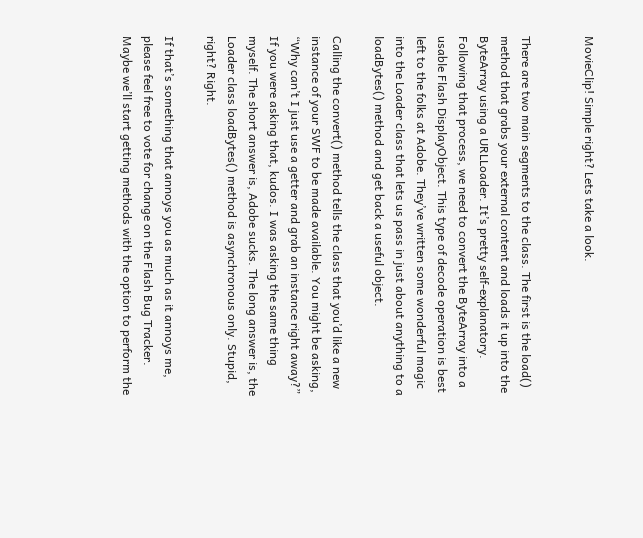MovieClip! Simple right? Lets take a look.


There are two main segments to the class. The first is the load() method that grabs your external content and loads it up into the ByteArray using a URLLoader. It’s pretty self-explanatory. Following that process, we need to convert the ByteArray into a usable Flash DisplayObject. This type of decode operation is best left to the folks at Adobe. They’ve written some wonderful magic into the Loader class that lets us pass in just about anything to a loadBytes() method and get back a useful object.

Calling the convert() method tells the class that you’d like a new instance of your SWF to be made available. You might be asking, “Why can’t I just use a getter and grab an instance right away?” If you were asking that, kudos. I was asking the same thing myself. The short answer is, Adobe sucks. The long answer is, the Loader class loadBytes() method is asynchronous only. Stupid, right? Right.

If that’s something that annoys you as much as it annoys me, please feel free to vote for change on the Flash Bug Tracker. Maybe we’ll start getting methods with the option to perform the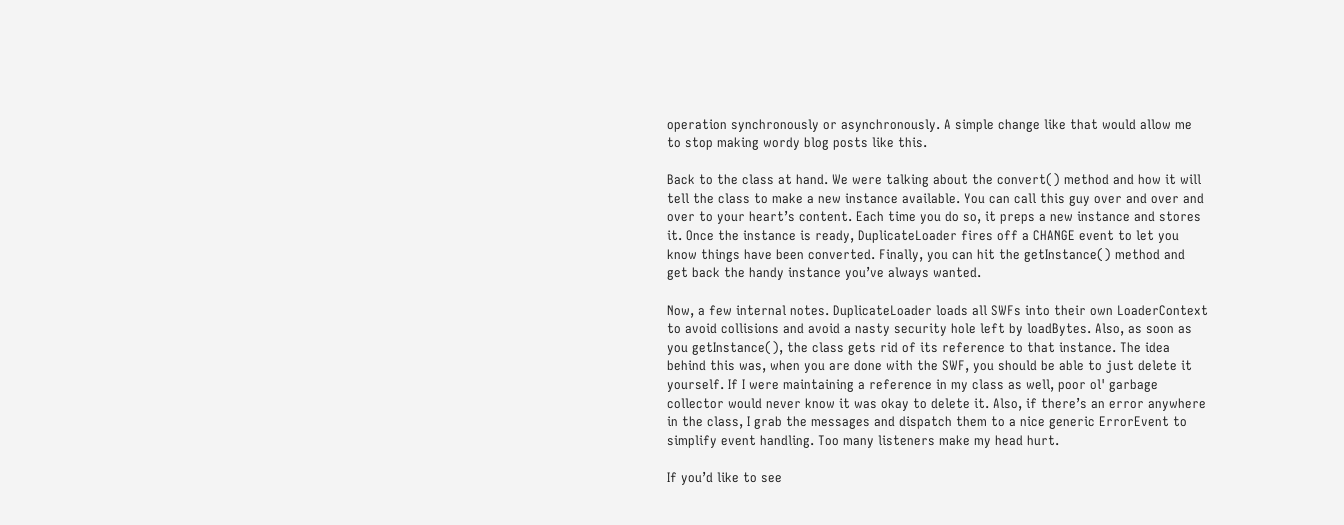operation synchronously or asynchronously. A simple change like that would allow me to stop making wordy blog posts like this.

Back to the class at hand. We were talking about the convert() method and how it will tell the class to make a new instance available. You can call this guy over and over and over to your heart’s content. Each time you do so, it preps a new instance and stores it. Once the instance is ready, DuplicateLoader fires off a CHANGE event to let you know things have been converted. Finally, you can hit the getInstance() method and get back the handy instance you’ve always wanted.

Now, a few internal notes. DuplicateLoader loads all SWFs into their own LoaderContext to avoid collisions and avoid a nasty security hole left by loadBytes. Also, as soon as you getInstance(), the class gets rid of its reference to that instance. The idea behind this was, when you are done with the SWF, you should be able to just delete it yourself. If I were maintaining a reference in my class as well, poor ol' garbage collector would never know it was okay to delete it. Also, if there’s an error anywhere in the class, I grab the messages and dispatch them to a nice generic ErrorEvent to simplify event handling. Too many listeners make my head hurt.

If you’d like to see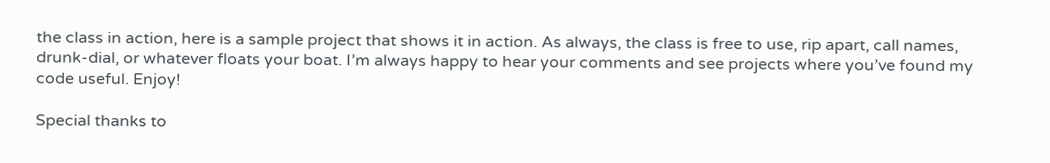the class in action, here is a sample project that shows it in action. As always, the class is free to use, rip apart, call names, drunk-dial, or whatever floats your boat. I’m always happy to hear your comments and see projects where you’ve found my code useful. Enjoy!

Special thanks to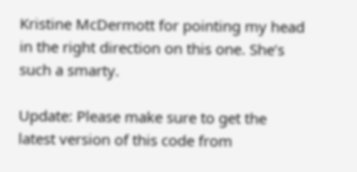Kristine McDermott for pointing my head in the right direction on this one. She’s such a smarty.

Update: Please make sure to get the latest version of this code from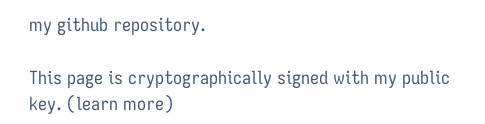my github repository.

This page is cryptographically signed with my public key. (learn more)